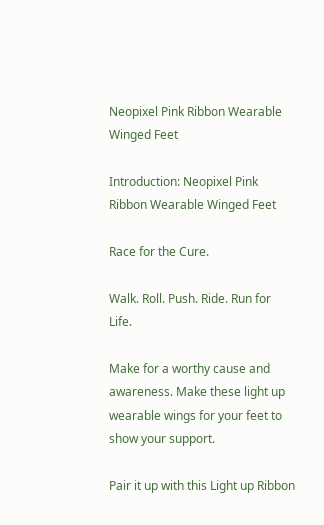Neopixel Pink Ribbon Wearable Winged Feet

Introduction: Neopixel Pink Ribbon Wearable Winged Feet

Race for the Cure.

Walk. Roll. Push. Ride. Run for Life.

Make for a worthy cause and awareness. Make these light up wearable wings for your feet to show your support.

Pair it up with this Light up Ribbon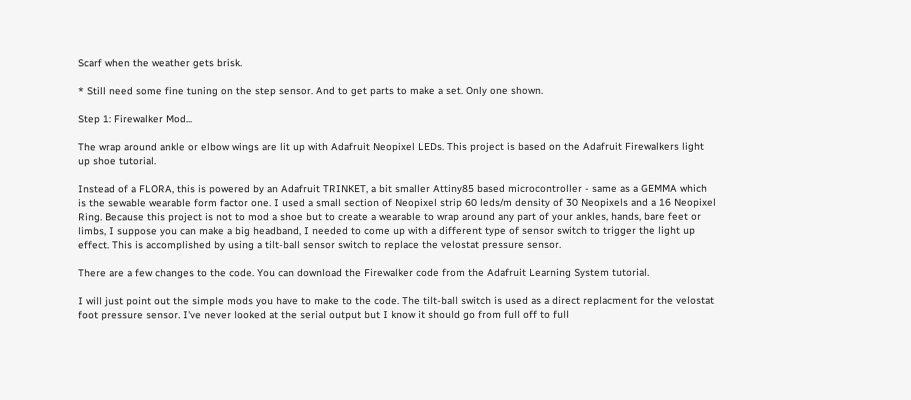Scarf when the weather gets brisk.

* Still need some fine tuning on the step sensor. And to get parts to make a set. Only one shown.

Step 1: Firewalker Mod...

The wrap around ankle or elbow wings are lit up with Adafruit Neopixel LEDs. This project is based on the Adafruit Firewalkers light up shoe tutorial.

Instead of a FLORA, this is powered by an Adafruit TRINKET, a bit smaller Attiny85 based microcontroller - same as a GEMMA which is the sewable wearable form factor one. I used a small section of Neopixel strip 60 leds/m density of 30 Neopixels and a 16 Neopixel Ring. Because this project is not to mod a shoe but to create a wearable to wrap around any part of your ankles, hands, bare feet or limbs, I suppose you can make a big headband, I needed to come up with a different type of sensor switch to trigger the light up effect. This is accomplished by using a tilt-ball sensor switch to replace the velostat pressure sensor.

There are a few changes to the code. You can download the Firewalker code from the Adafruit Learning System tutorial.

I will just point out the simple mods you have to make to the code. The tilt-ball switch is used as a direct replacment for the velostat foot pressure sensor. I've never looked at the serial output but I know it should go from full off to full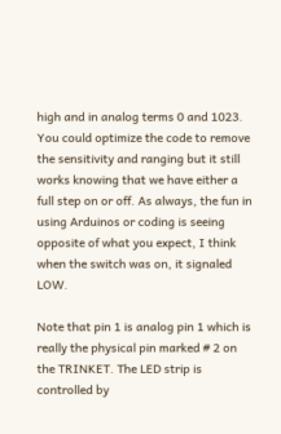high and in analog terms 0 and 1023. You could optimize the code to remove the sensitivity and ranging but it still works knowing that we have either a full step on or off. As always, the fun in using Arduinos or coding is seeing opposite of what you expect, I think when the switch was on, it signaled LOW.

Note that pin 1 is analog pin 1 which is really the physical pin marked # 2 on the TRINKET. The LED strip is controlled by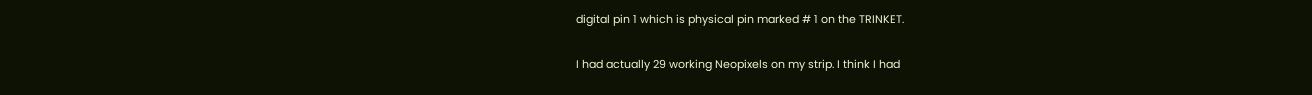digital pin 1 which is physical pin marked # 1 on the TRINKET.

I had actually 29 working Neopixels on my strip. I think I had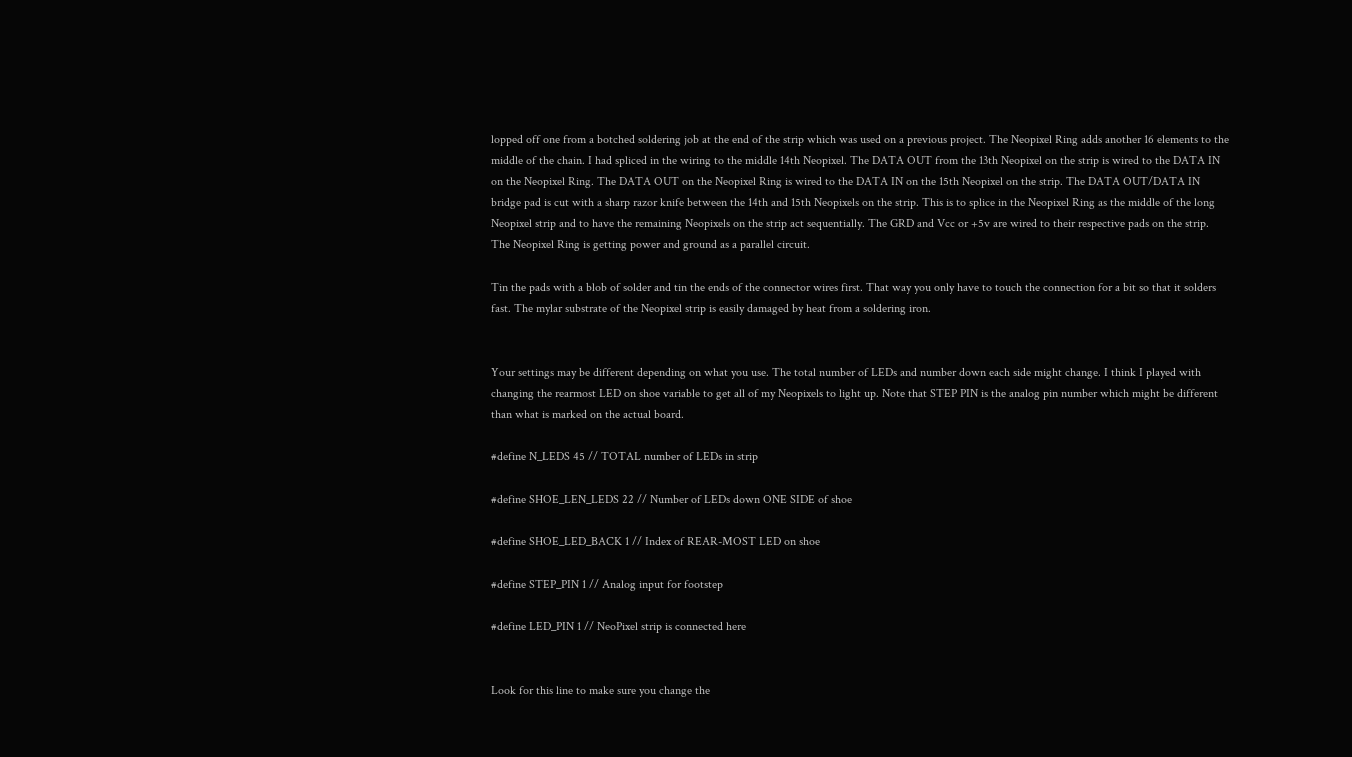lopped off one from a botched soldering job at the end of the strip which was used on a previous project. The Neopixel Ring adds another 16 elements to the middle of the chain. I had spliced in the wiring to the middle 14th Neopixel. The DATA OUT from the 13th Neopixel on the strip is wired to the DATA IN on the Neopixel Ring. The DATA OUT on the Neopixel Ring is wired to the DATA IN on the 15th Neopixel on the strip. The DATA OUT/DATA IN bridge pad is cut with a sharp razor knife between the 14th and 15th Neopixels on the strip. This is to splice in the Neopixel Ring as the middle of the long Neopixel strip and to have the remaining Neopixels on the strip act sequentially. The GRD and Vcc or +5v are wired to their respective pads on the strip. The Neopixel Ring is getting power and ground as a parallel circuit.

Tin the pads with a blob of solder and tin the ends of the connector wires first. That way you only have to touch the connection for a bit so that it solders fast. The mylar substrate of the Neopixel strip is easily damaged by heat from a soldering iron.


Your settings may be different depending on what you use. The total number of LEDs and number down each side might change. I think I played with changing the rearmost LED on shoe variable to get all of my Neopixels to light up. Note that STEP PIN is the analog pin number which might be different than what is marked on the actual board.

#define N_LEDS 45 // TOTAL number of LEDs in strip

#define SHOE_LEN_LEDS 22 // Number of LEDs down ONE SIDE of shoe

#define SHOE_LED_BACK 1 // Index of REAR-MOST LED on shoe

#define STEP_PIN 1 // Analog input for footstep

#define LED_PIN 1 // NeoPixel strip is connected here


Look for this line to make sure you change the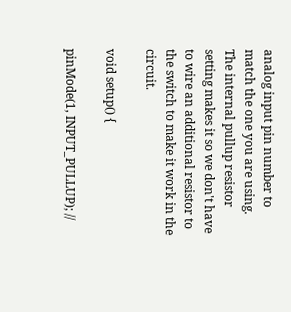analog input pin number to match the one you are using. The internal pullup resistor setting makes it so we don't have to wire an additional resistor to the switch to make it work in the circuit.

void setup() {

pinMode(1, INPUT_PULLUP); //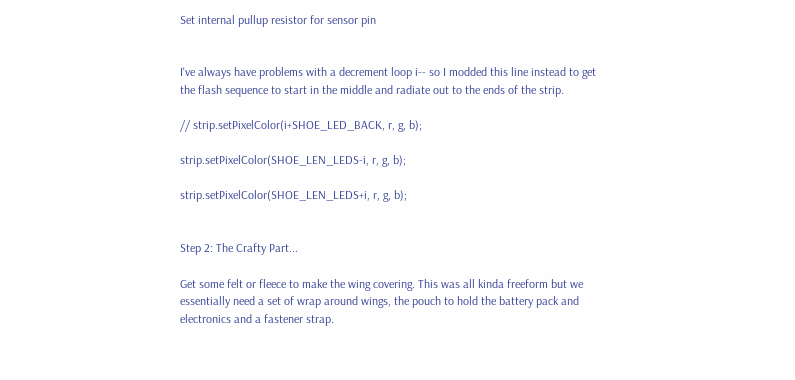Set internal pullup resistor for sensor pin


I've always have problems with a decrement loop i-- so I modded this line instead to get the flash sequence to start in the middle and radiate out to the ends of the strip.

// strip.setPixelColor(i+SHOE_LED_BACK, r, g, b);

strip.setPixelColor(SHOE_LEN_LEDS-i, r, g, b);

strip.setPixelColor(SHOE_LEN_LEDS+i, r, g, b);


Step 2: The Crafty Part...

Get some felt or fleece to make the wing covering. This was all kinda freeform but we essentially need a set of wrap around wings, the pouch to hold the battery pack and electronics and a fastener strap.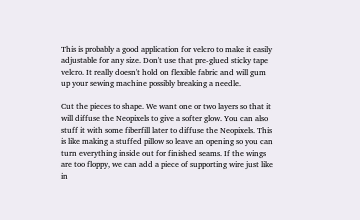This is probably a good application for velcro to make it easily adjustable for any size. Don't use that pre-glued sticky tape velcro. It really doesn't hold on flexible fabric and will gum up your sewing machine possibly breaking a needle.

Cut the pieces to shape. We want one or two layers so that it will diffuse the Neopixels to give a softer glow. You can also stuff it with some fiberfill later to diffuse the Neopixels. This is like making a stuffed pillow so leave an opening so you can turn everything inside out for finished seams. If the wings are too floppy, we can add a piece of supporting wire just like in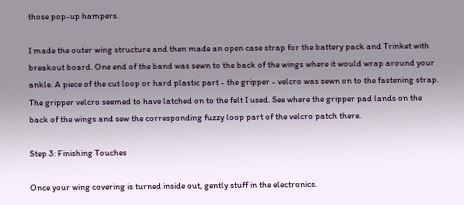those pop-up hampers.

I made the outer wing structure and then made an open case strap for the battery pack and Trinket with breakout board. One end of the band was sewn to the back of the wings where it would wrap around your ankle. A piece of the cut loop or hard plastic part - the gripper - velcro was sewn on to the fastening strap. The gripper velcro seemed to have latched on to the felt I used. See where the gripper pad lands on the back of the wings and sew the corresponding fuzzy loop part of the velcro patch there.

Step 3: Finishing Touches

Once your wing covering is turned inside out, gently stuff in the electronics.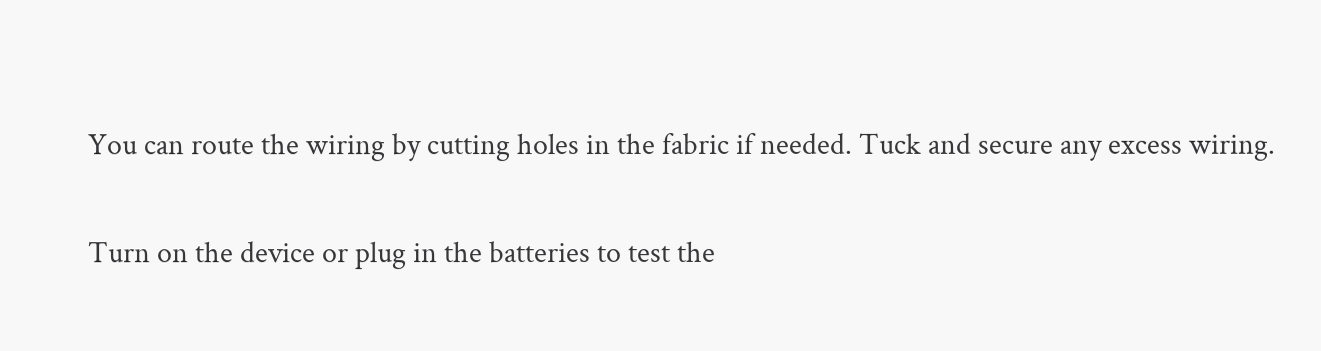You can route the wiring by cutting holes in the fabric if needed. Tuck and secure any excess wiring.

Turn on the device or plug in the batteries to test the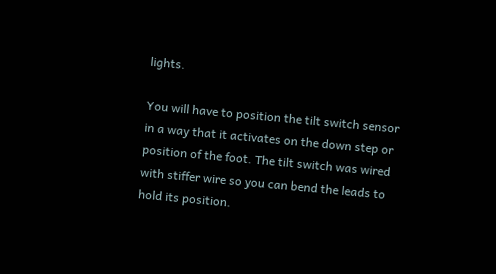lights.

You will have to position the tilt switch sensor in a way that it activates on the down step or position of the foot. The tilt switch was wired with stiffer wire so you can bend the leads to hold its position.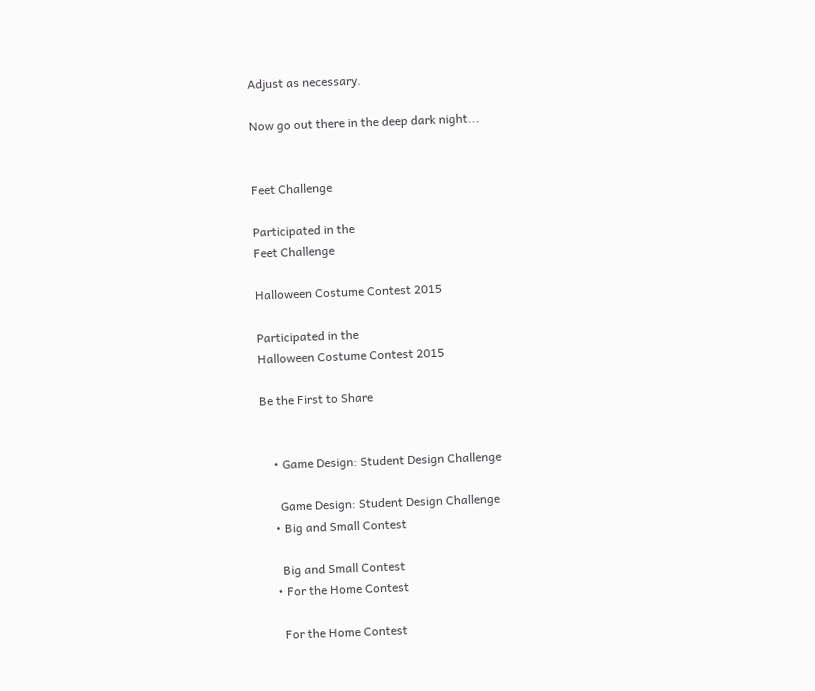Adjust as necessary.

Now go out there in the deep dark night...


Feet Challenge

Participated in the
Feet Challenge

Halloween Costume Contest 2015

Participated in the
Halloween Costume Contest 2015

Be the First to Share


    • Game Design: Student Design Challenge

      Game Design: Student Design Challenge
    • Big and Small Contest

      Big and Small Contest
    • For the Home Contest

      For the Home Contest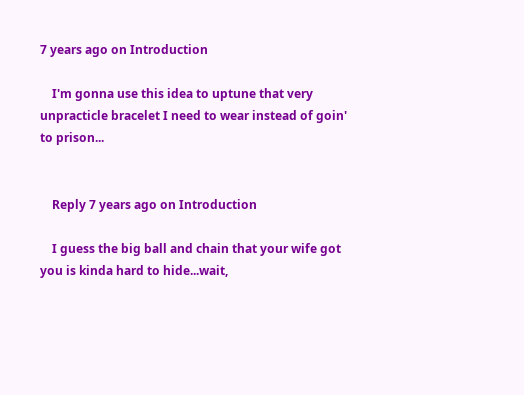7 years ago on Introduction

    I'm gonna use this idea to uptune that very unpracticle bracelet I need to wear instead of goin' to prison...


    Reply 7 years ago on Introduction

    I guess the big ball and chain that your wife got you is kinda hard to hide...wait,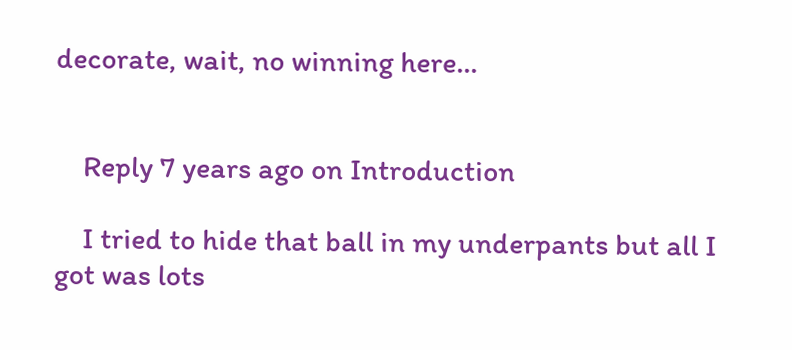decorate, wait, no winning here...


    Reply 7 years ago on Introduction

    I tried to hide that ball in my underpants but all I got was lots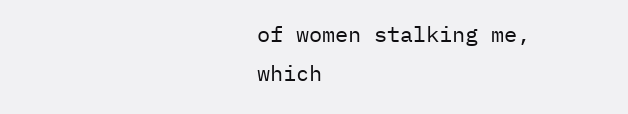of women stalking me, which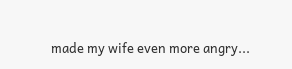made my wife even more angry...